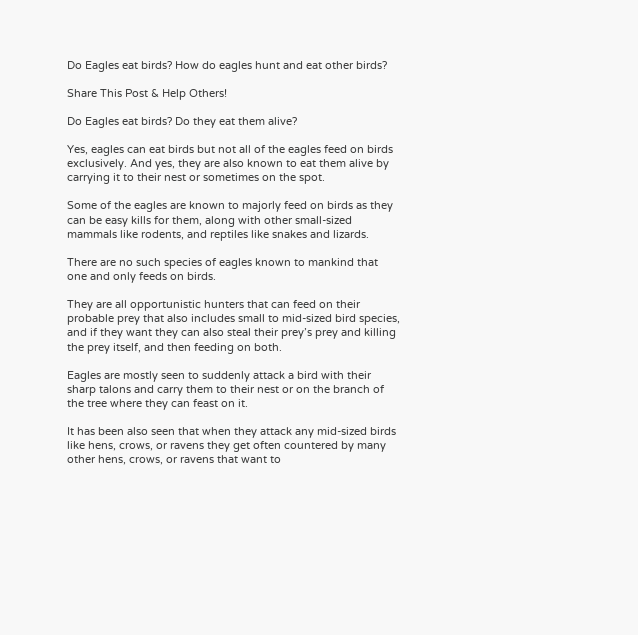Do Eagles eat birds? How do eagles hunt and eat other birds?

Share This Post & Help Others!

Do Eagles eat birds? Do they eat them alive?

Yes, eagles can eat birds but not all of the eagles feed on birds exclusively. And yes, they are also known to eat them alive by carrying it to their nest or sometimes on the spot.

Some of the eagles are known to majorly feed on birds as they can be easy kills for them, along with other small-sized mammals like rodents, and reptiles like snakes and lizards.

There are no such species of eagles known to mankind that one and only feeds on birds.

They are all opportunistic hunters that can feed on their probable prey that also includes small to mid-sized bird species, and if they want they can also steal their prey’s prey and killing the prey itself, and then feeding on both.

Eagles are mostly seen to suddenly attack a bird with their sharp talons and carry them to their nest or on the branch of the tree where they can feast on it.

It has been also seen that when they attack any mid-sized birds like hens, crows, or ravens they get often countered by many other hens, crows, or ravens that want to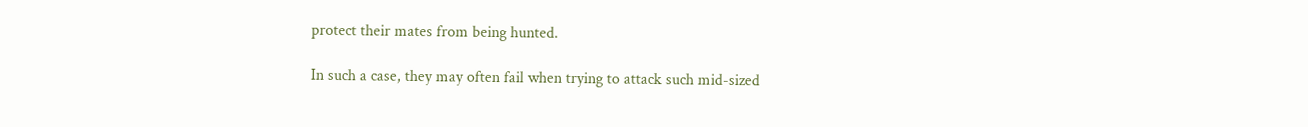protect their mates from being hunted.

In such a case, they may often fail when trying to attack such mid-sized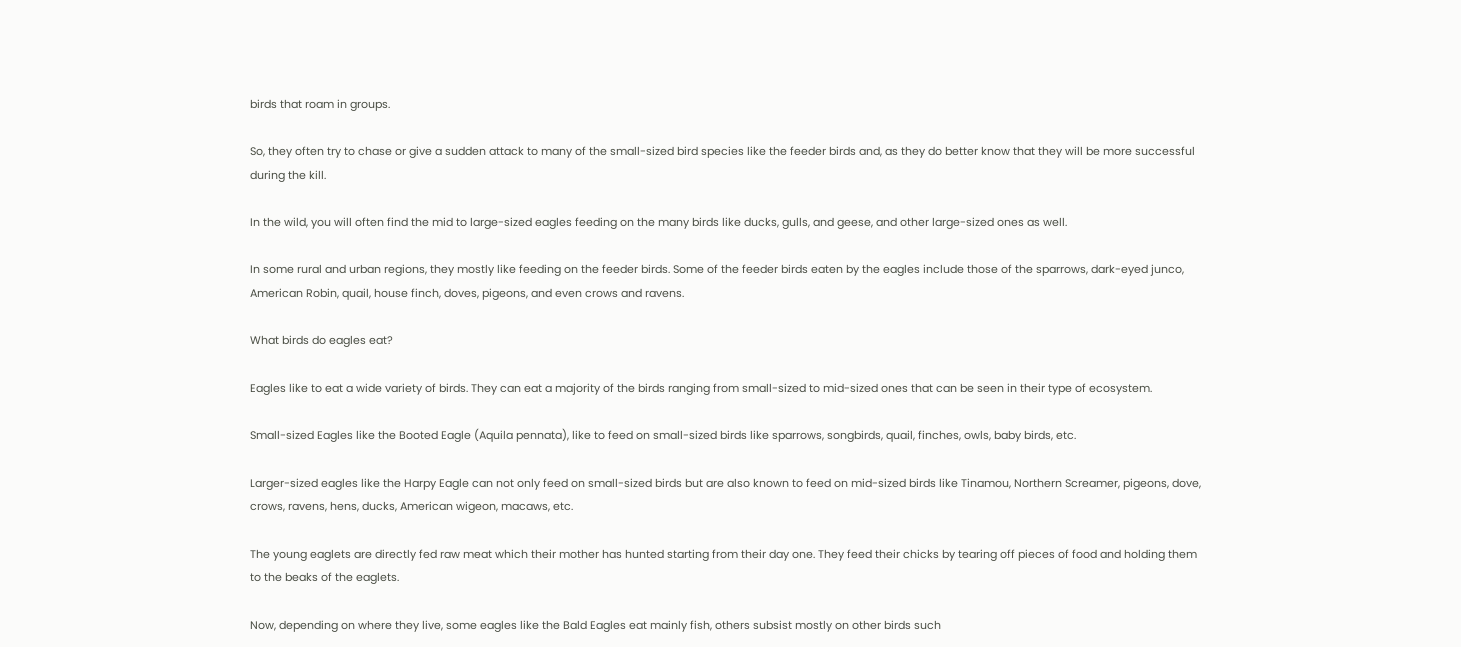birds that roam in groups.

So, they often try to chase or give a sudden attack to many of the small-sized bird species like the feeder birds and, as they do better know that they will be more successful during the kill.

In the wild, you will often find the mid to large-sized eagles feeding on the many birds like ducks, gulls, and geese, and other large-sized ones as well.

In some rural and urban regions, they mostly like feeding on the feeder birds. Some of the feeder birds eaten by the eagles include those of the sparrows, dark-eyed junco, American Robin, quail, house finch, doves, pigeons, and even crows and ravens.

What birds do eagles eat?

Eagles like to eat a wide variety of birds. They can eat a majority of the birds ranging from small-sized to mid-sized ones that can be seen in their type of ecosystem.

Small-sized Eagles like the Booted Eagle (Aquila pennata), like to feed on small-sized birds like sparrows, songbirds, quail, finches, owls, baby birds, etc.

Larger-sized eagles like the Harpy Eagle can not only feed on small-sized birds but are also known to feed on mid-sized birds like Tinamou, Northern Screamer, pigeons, dove, crows, ravens, hens, ducks, American wigeon, macaws, etc.

The young eaglets are directly fed raw meat which their mother has hunted starting from their day one. They feed their chicks by tearing off pieces of food and holding them to the beaks of the eaglets.

Now, depending on where they live, some eagles like the Bald Eagles eat mainly fish, others subsist mostly on other birds such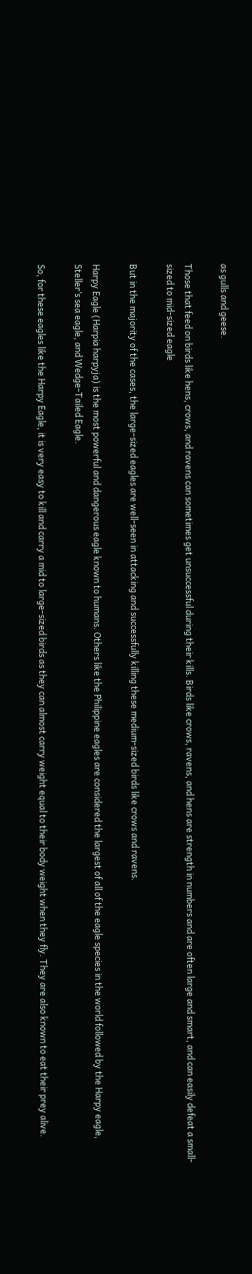as gulls and geese.

Those that feed on birds like hens, crows, and ravens can sometimes get unsuccessful during their kills. Birds like crows, ravens, and hens are strength in numbers and are often large and smart, and can easily defeat a small-sized to mid-sized eagle

But in the majority of the cases, the large-sized eagles are well-seen in attacking and successfully killing these medium-sized birds like crows and ravens.

Harpy Eagle (Harpia harpyja) is the most powerful and dangerous eagle known to humans. Others like the Philippine eagles are considered the largest of all of the eagle species in the world followed by the Harpy eagle, Steller’s sea eagle, and Wedge-Tailed Eagle.

So, for these eagles like the Harpy Eagle, it is very easy to kill and carry a mid to large-sized birds as they can almost carry weight equal to their body weight when they fly. They are also known to eat their prey alive.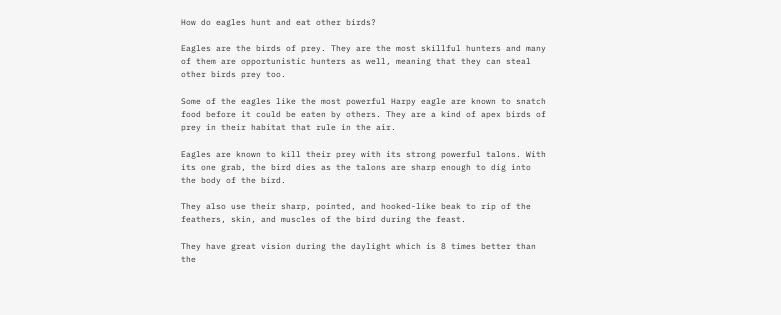How do eagles hunt and eat other birds?

Eagles are the birds of prey. They are the most skillful hunters and many of them are opportunistic hunters as well, meaning that they can steal other birds prey too.

Some of the eagles like the most powerful Harpy eagle are known to snatch food before it could be eaten by others. They are a kind of apex birds of prey in their habitat that rule in the air.

Eagles are known to kill their prey with its strong powerful talons. With its one grab, the bird dies as the talons are sharp enough to dig into the body of the bird.

They also use their sharp, pointed, and hooked-like beak to rip of the feathers, skin, and muscles of the bird during the feast.

They have great vision during the daylight which is 8 times better than the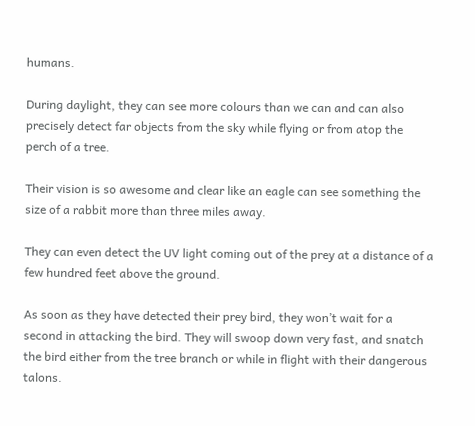humans.

During daylight, they can see more colours than we can and can also precisely detect far objects from the sky while flying or from atop the perch of a tree.

Their vision is so awesome and clear like an eagle can see something the size of a rabbit more than three miles away.

They can even detect the UV light coming out of the prey at a distance of a few hundred feet above the ground.

As soon as they have detected their prey bird, they won’t wait for a second in attacking the bird. They will swoop down very fast, and snatch the bird either from the tree branch or while in flight with their dangerous talons.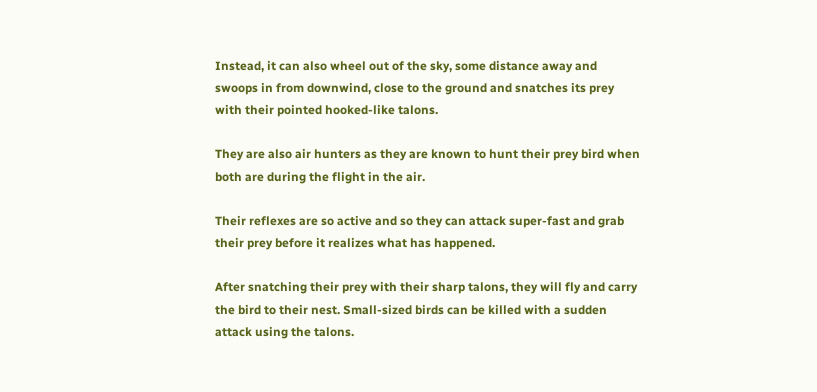Instead, it can also wheel out of the sky, some distance away and swoops in from downwind, close to the ground and snatches its prey with their pointed hooked-like talons.

They are also air hunters as they are known to hunt their prey bird when both are during the flight in the air.

Their reflexes are so active and so they can attack super-fast and grab their prey before it realizes what has happened.

After snatching their prey with their sharp talons, they will fly and carry the bird to their nest. Small-sized birds can be killed with a sudden attack using the talons.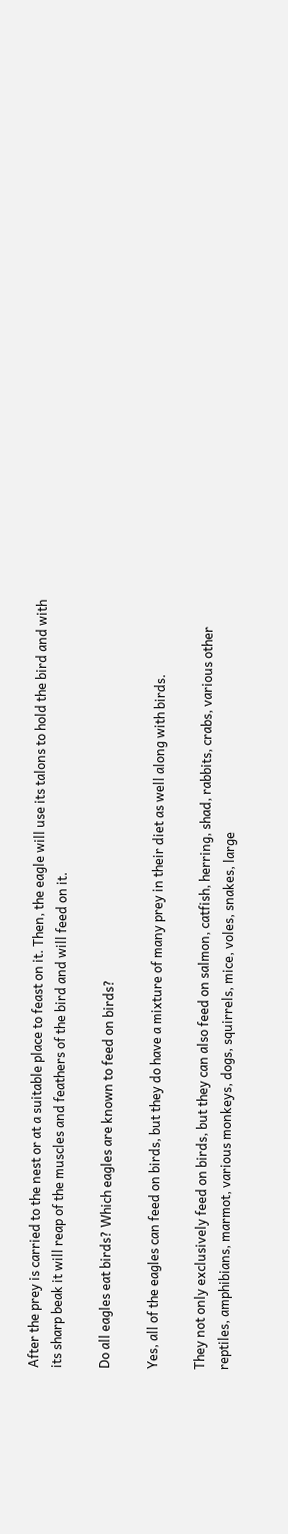After the prey is carried to the nest or at a suitable place to feast on it. Then, the eagle will use its talons to hold the bird and with its sharp beak it will reap of the muscles and feathers of the bird and will feed on it.

Do all eagles eat birds? Which eagles are known to feed on birds?

Yes, all of the eagles can feed on birds, but they do have a mixture of many prey in their diet as well along with birds.

They not only exclusively feed on birds, but they can also feed on salmon, catfish, herring, shad, rabbits, crabs, various other reptiles, amphibians, marmot, various monkeys, dogs, squirrels, mice, voles, snakes, large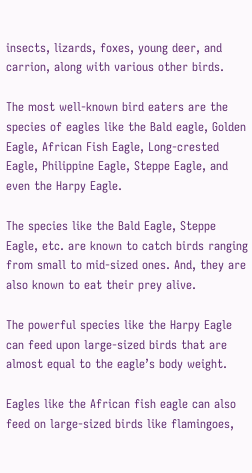insects, lizards, foxes, young deer, and carrion, along with various other birds.

The most well-known bird eaters are the species of eagles like the Bald eagle, Golden Eagle, African Fish Eagle, Long-crested Eagle, Philippine Eagle, Steppe Eagle, and even the Harpy Eagle.

The species like the Bald Eagle, Steppe Eagle, etc. are known to catch birds ranging from small to mid-sized ones. And, they are also known to eat their prey alive.

The powerful species like the Harpy Eagle can feed upon large-sized birds that are almost equal to the eagle’s body weight.

Eagles like the African fish eagle can also feed on large-sized birds like flamingoes,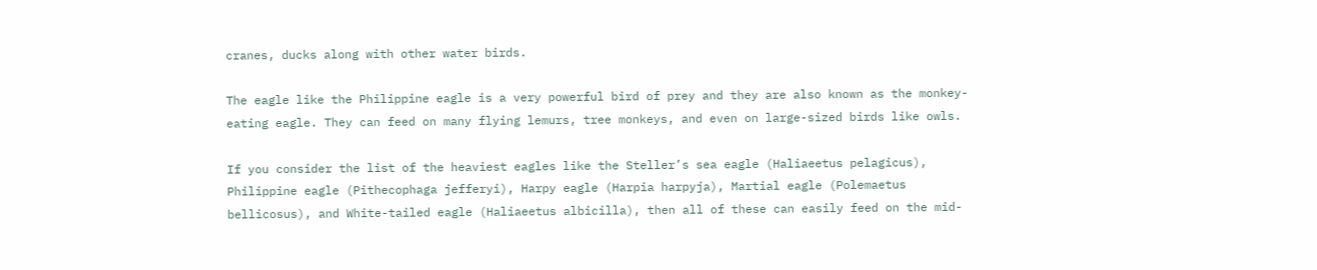cranes, ducks along with other water birds.

The eagle like the Philippine eagle is a very powerful bird of prey and they are also known as the monkey-eating eagle. They can feed on many flying lemurs, tree monkeys, and even on large-sized birds like owls.

If you consider the list of the heaviest eagles like the Steller’s sea eagle (Haliaeetus pelagicus), Philippine eagle (Pithecophaga jefferyi), Harpy eagle (Harpia harpyja), Martial eagle (Polemaetus bellicosus), and White-tailed eagle (Haliaeetus albicilla), then all of these can easily feed on the mid-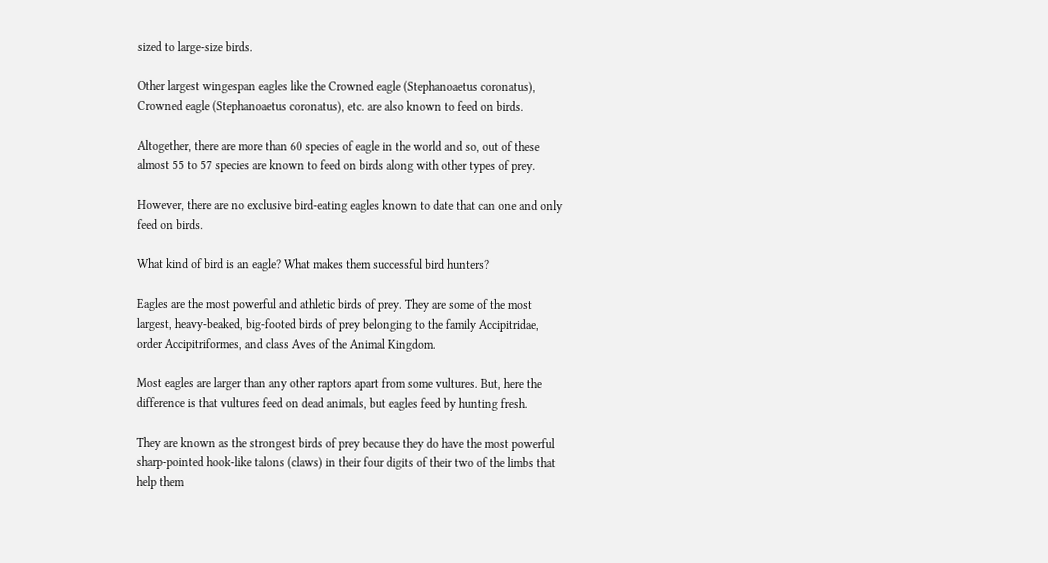sized to large-size birds.

Other largest wingespan eagles like the Crowned eagle (Stephanoaetus coronatus), Crowned eagle (Stephanoaetus coronatus), etc. are also known to feed on birds.

Altogether, there are more than 60 species of eagle in the world and so, out of these almost 55 to 57 species are known to feed on birds along with other types of prey.

However, there are no exclusive bird-eating eagles known to date that can one and only feed on birds.

What kind of bird is an eagle? What makes them successful bird hunters?

Eagles are the most powerful and athletic birds of prey. They are some of the most largest, heavy-beaked, big-footed birds of prey belonging to the family Accipitridae, order Accipitriformes, and class Aves of the Animal Kingdom.

Most eagles are larger than any other raptors apart from some vultures. But, here the difference is that vultures feed on dead animals, but eagles feed by hunting fresh.

They are known as the strongest birds of prey because they do have the most powerful sharp-pointed hook-like talons (claws) in their four digits of their two of the limbs that help them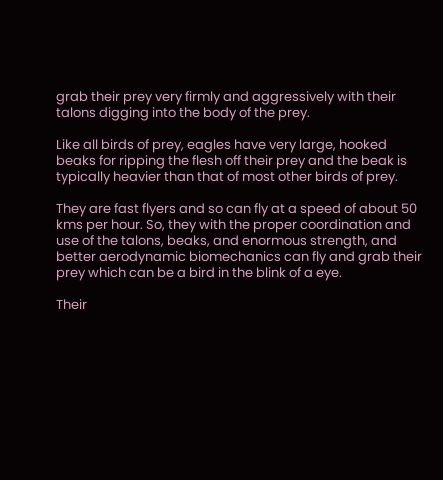grab their prey very firmly and aggressively with their talons digging into the body of the prey.

Like all birds of prey, eagles have very large, hooked beaks for ripping the flesh off their prey and the beak is typically heavier than that of most other birds of prey.

They are fast flyers and so can fly at a speed of about 50 kms per hour. So, they with the proper coordination and use of the talons, beaks, and enormous strength, and better aerodynamic biomechanics can fly and grab their prey which can be a bird in the blink of a eye.

Their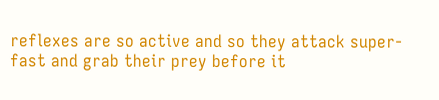reflexes are so active and so they attack super-fast and grab their prey before it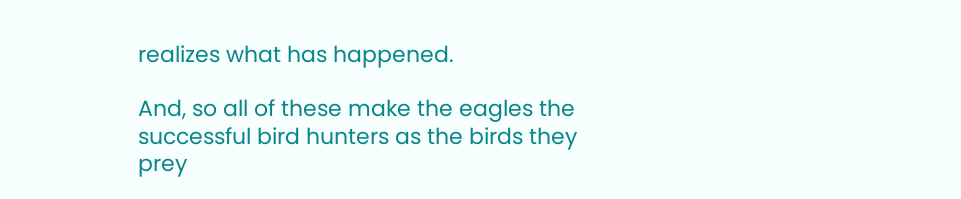realizes what has happened.

And, so all of these make the eagles the successful bird hunters as the birds they prey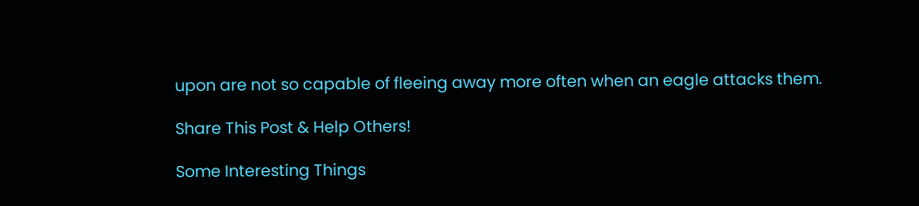upon are not so capable of fleeing away more often when an eagle attacks them.

Share This Post & Help Others!

Some Interesting Things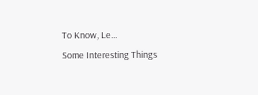To Know, Le...
Some Interesting Things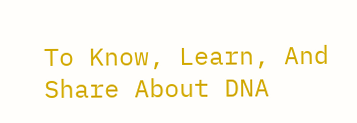To Know, Learn, And Share About DNA